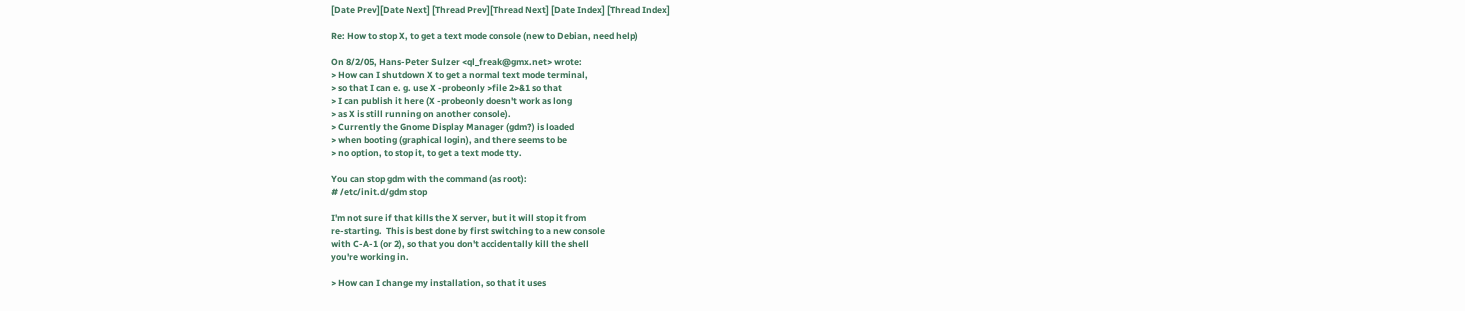[Date Prev][Date Next] [Thread Prev][Thread Next] [Date Index] [Thread Index]

Re: How to stop X, to get a text mode console (new to Debian, need help)

On 8/2/05, Hans-Peter Sulzer <ql_freak@gmx.net> wrote:
> How can I shutdown X to get a normal text mode terminal,
> so that I can e. g. use X -probeonly >file 2>&1 so that
> I can publish it here (X -probeonly doesn't work as long
> as X is still running on another console).
> Currently the Gnome Display Manager (gdm?) is loaded
> when booting (graphical login), and there seems to be
> no option, to stop it, to get a text mode tty.

You can stop gdm with the command (as root):
# /etc/init.d/gdm stop

I'm not sure if that kills the X server, but it will stop it from
re-starting.  This is best done by first switching to a new console
with C-A-1 (or 2), so that you don't accidentally kill the shell
you're working in.

> How can I change my installation, so that it uses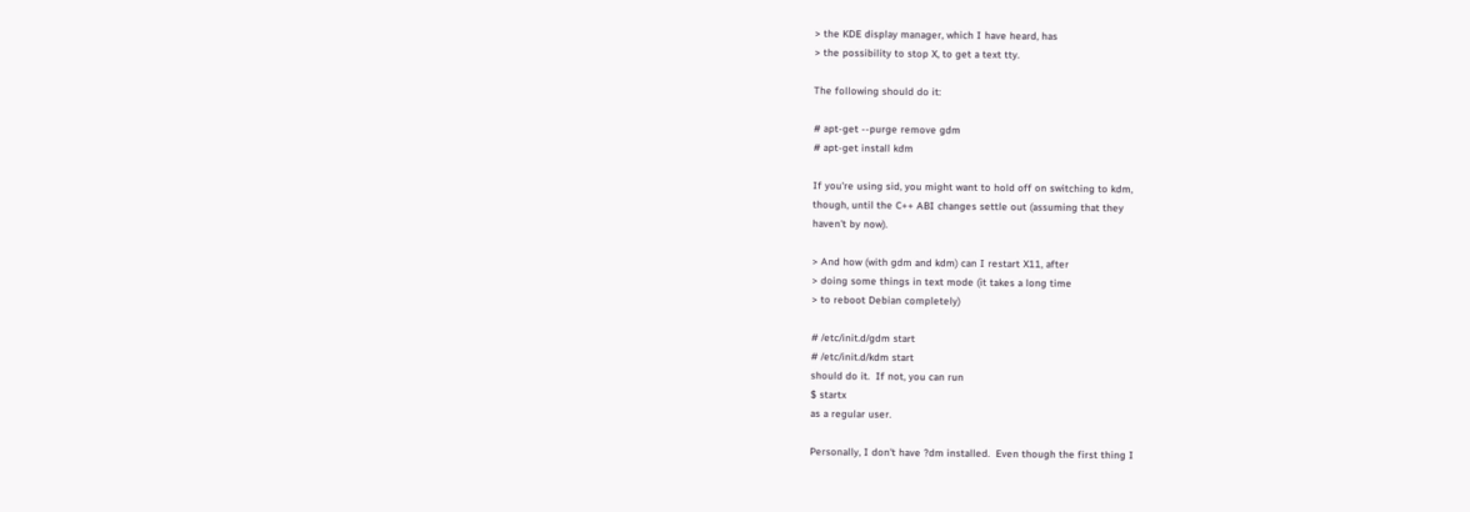> the KDE display manager, which I have heard, has
> the possibility to stop X, to get a text tty.

The following should do it:

# apt-get --purge remove gdm
# apt-get install kdm

If you're using sid, you might want to hold off on switching to kdm,
though, until the C++ ABI changes settle out (assuming that they
haven't by now).

> And how (with gdm and kdm) can I restart X11, after
> doing some things in text mode (it takes a long time
> to reboot Debian completely)

# /etc/init.d/gdm start
# /etc/init.d/kdm start
should do it.  If not, you can run
$ startx
as a regular user.

Personally, I don't have ?dm installed.  Even though the first thing I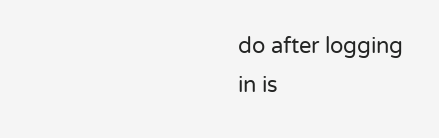do after logging in is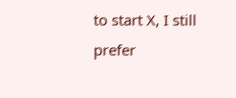to start X, I still prefer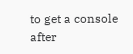to get a console
after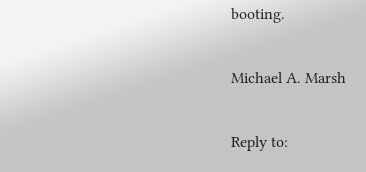booting.

Michael A. Marsh

Reply to: